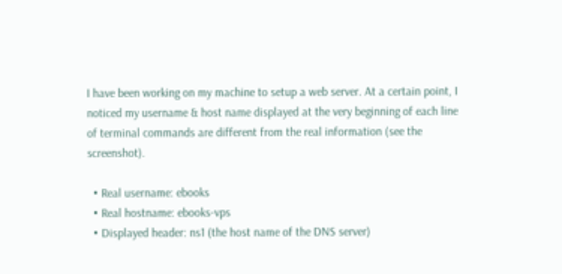I have been working on my machine to setup a web server. At a certain point, I noticed my username & host name displayed at the very beginning of each line of terminal commands are different from the real information (see the screenshot).

  • Real username: ebooks
  • Real hostname: ebooks-vps
  • Displayed header: ns1 (the host name of the DNS server)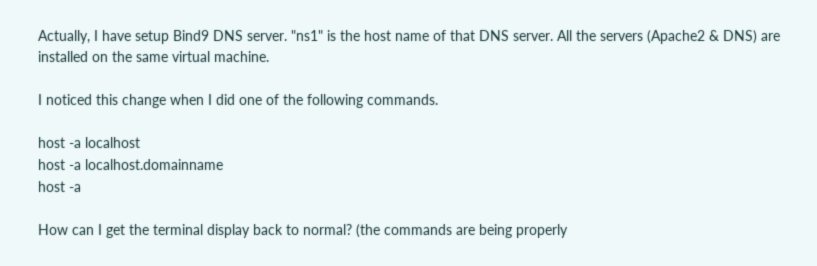Actually, I have setup Bind9 DNS server. "ns1" is the host name of that DNS server. All the servers (Apache2 & DNS) are installed on the same virtual machine.

I noticed this change when I did one of the following commands.

host -a localhost
host -a localhost.domainname
host -a

How can I get the terminal display back to normal? (the commands are being properly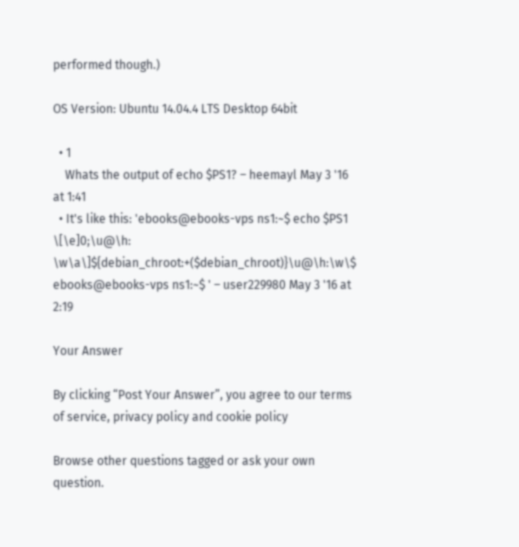performed though.)

OS Version: Ubuntu 14.04.4 LTS Desktop 64bit

  • 1
    Whats the output of echo $PS1? – heemayl May 3 '16 at 1:41
  • It's like this: 'ebooks@ebooks-vps ns1:~$ echo $PS1 \[\e]0;\u@\h: \w\a\]${debian_chroot:+($debian_chroot)}\u@\h:\w\$ ebooks@ebooks-vps ns1:~$ ' – user229980 May 3 '16 at 2:19

Your Answer

By clicking “Post Your Answer”, you agree to our terms of service, privacy policy and cookie policy

Browse other questions tagged or ask your own question.